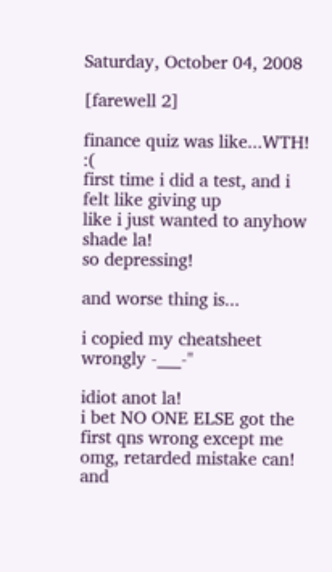Saturday, October 04, 2008

[farewell 2]

finance quiz was like...WTH! :(
first time i did a test, and i felt like giving up
like i just wanted to anyhow shade la!
so depressing!

and worse thing is...

i copied my cheatsheet wrongly -___-"

idiot anot la!
i bet NO ONE ELSE got the first qns wrong except me
omg, retarded mistake can!
and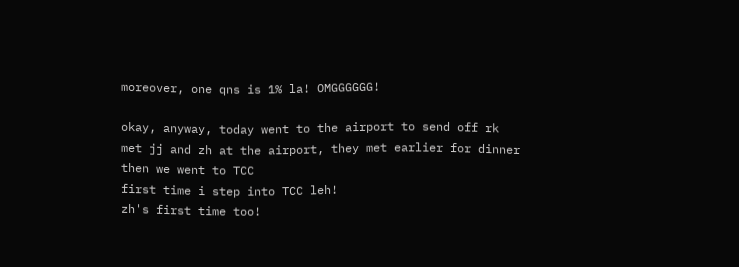moreover, one qns is 1% la! OMGGGGGG!

okay, anyway, today went to the airport to send off rk
met jj and zh at the airport, they met earlier for dinner
then we went to TCC
first time i step into TCC leh!
zh's first time too!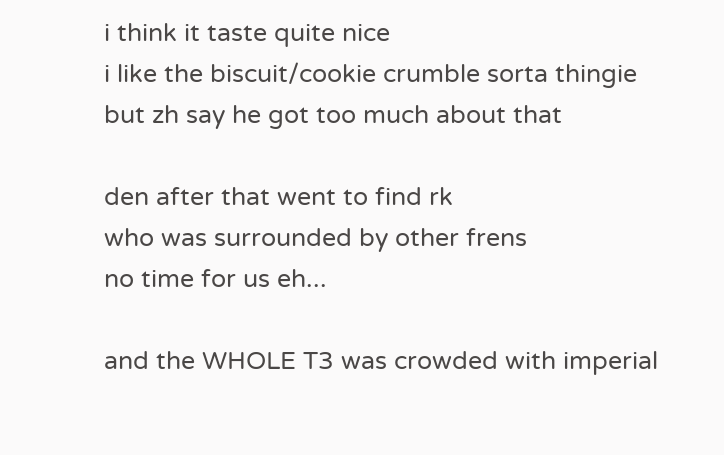i think it taste quite nice
i like the biscuit/cookie crumble sorta thingie
but zh say he got too much about that

den after that went to find rk
who was surrounded by other frens
no time for us eh...

and the WHOLE T3 was crowded with imperial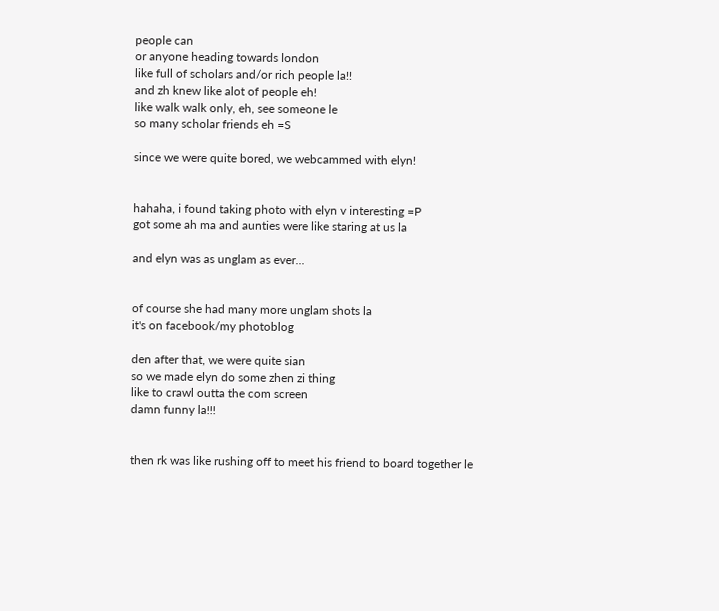people can
or anyone heading towards london
like full of scholars and/or rich people la!!
and zh knew like alot of people eh!
like walk walk only, eh, see someone le
so many scholar friends eh =S

since we were quite bored, we webcammed with elyn!


hahaha, i found taking photo with elyn v interesting =P
got some ah ma and aunties were like staring at us la

and elyn was as unglam as ever...


of course she had many more unglam shots la
it's on facebook/my photoblog

den after that, we were quite sian
so we made elyn do some zhen zi thing
like to crawl outta the com screen
damn funny la!!!


then rk was like rushing off to meet his friend to board together le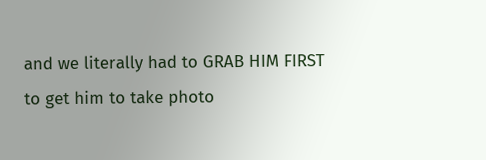and we literally had to GRAB HIM FIRST
to get him to take photo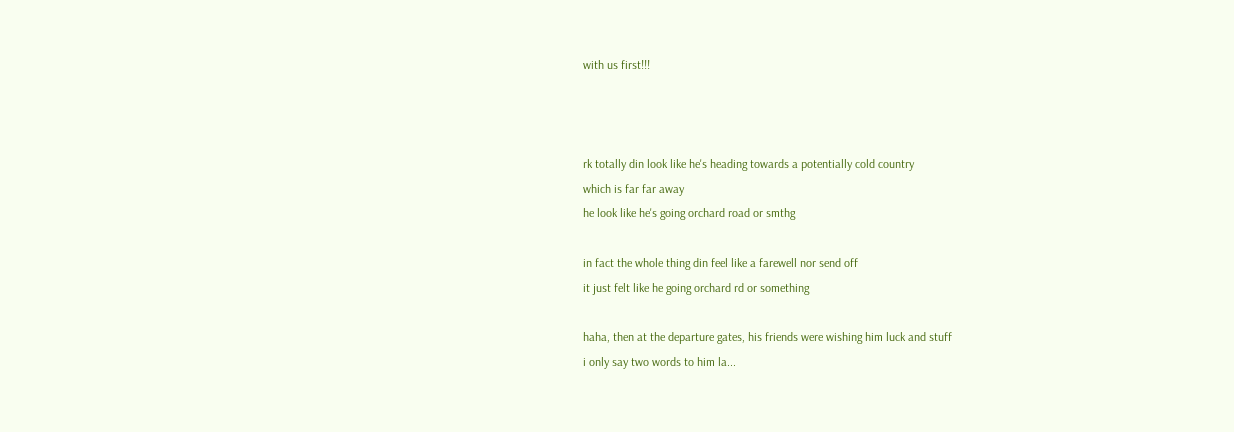with us first!!!



rk totally din look like he's heading towards a potentially cold country
which is far far away
he look like he's going orchard road or smthg

in fact the whole thing din feel like a farewell nor send off
it just felt like he going orchard rd or something

haha, then at the departure gates, his friends were wishing him luck and stuff
i only say two words to him la...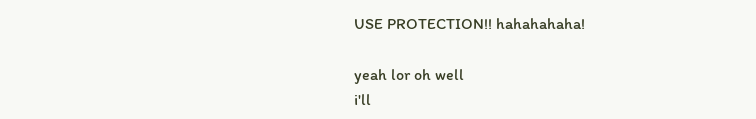USE PROTECTION!! hahahahaha!

yeah lor oh well
i'll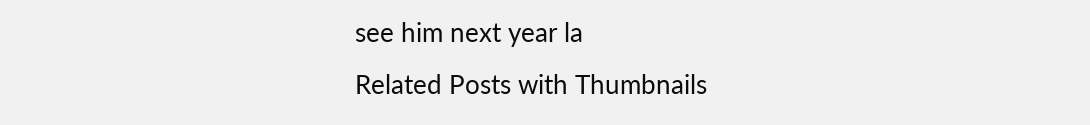see him next year la
Related Posts with Thumbnails